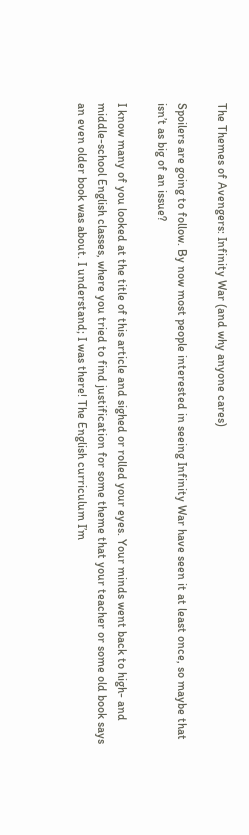The Themes of Avengers: Infinity War (and why anyone cares)

Spoilers are going to follow. By now most people interested in seeing Infinity War have seen it at least once, so maybe that isn’t as big of an issue?

I know many of you looked at the title of this article and sighed or rolled your eyes. Your minds went back to high- and middle-school English classes, where you tried to find justification for some theme that your teacher or some old book says an even older book was about. I understand; I was there! The English curriculum I’m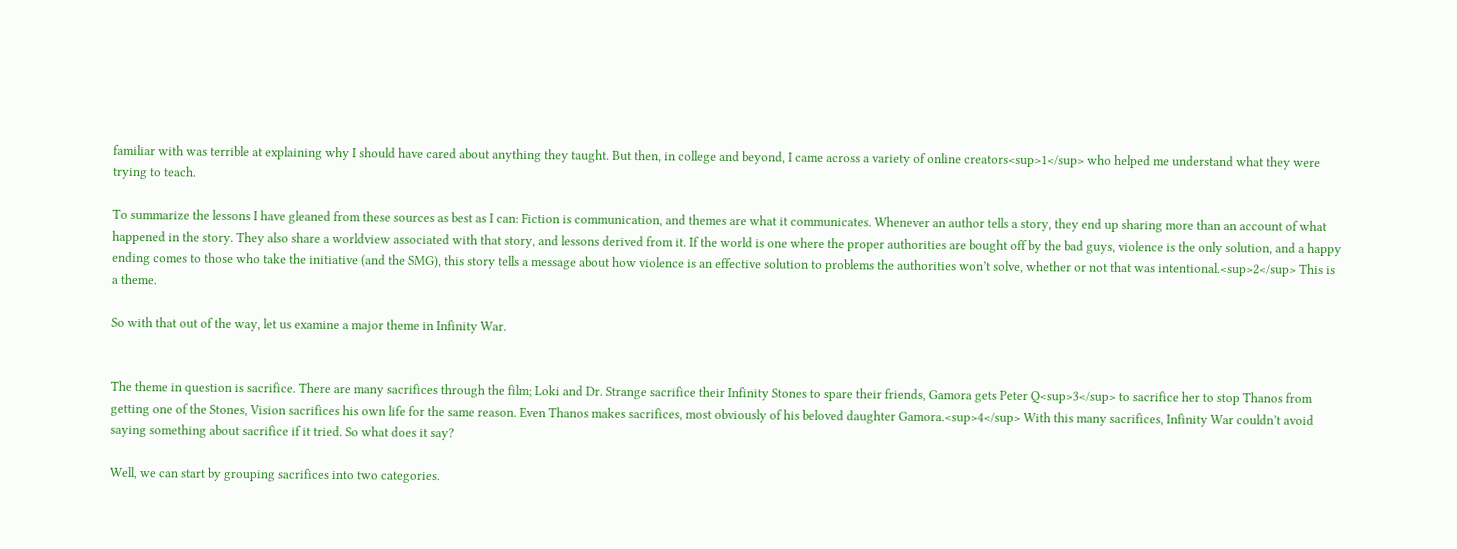familiar with was terrible at explaining why I should have cared about anything they taught. But then, in college and beyond, I came across a variety of online creators<sup>1</sup> who helped me understand what they were trying to teach.

To summarize the lessons I have gleaned from these sources as best as I can: Fiction is communication, and themes are what it communicates. Whenever an author tells a story, they end up sharing more than an account of what happened in the story. They also share a worldview associated with that story, and lessons derived from it. If the world is one where the proper authorities are bought off by the bad guys, violence is the only solution, and a happy ending comes to those who take the initiative (and the SMG), this story tells a message about how violence is an effective solution to problems the authorities won’t solve, whether or not that was intentional.<sup>2</sup> This is a theme.

So with that out of the way, let us examine a major theme in Infinity War.


The theme in question is sacrifice. There are many sacrifices through the film; Loki and Dr. Strange sacrifice their Infinity Stones to spare their friends, Gamora gets Peter Q<sup>3</sup> to sacrifice her to stop Thanos from getting one of the Stones, Vision sacrifices his own life for the same reason. Even Thanos makes sacrifices, most obviously of his beloved daughter Gamora.<sup>4</sup> With this many sacrifices, Infinity War couldn’t avoid saying something about sacrifice if it tried. So what does it say?

Well, we can start by grouping sacrifices into two categories.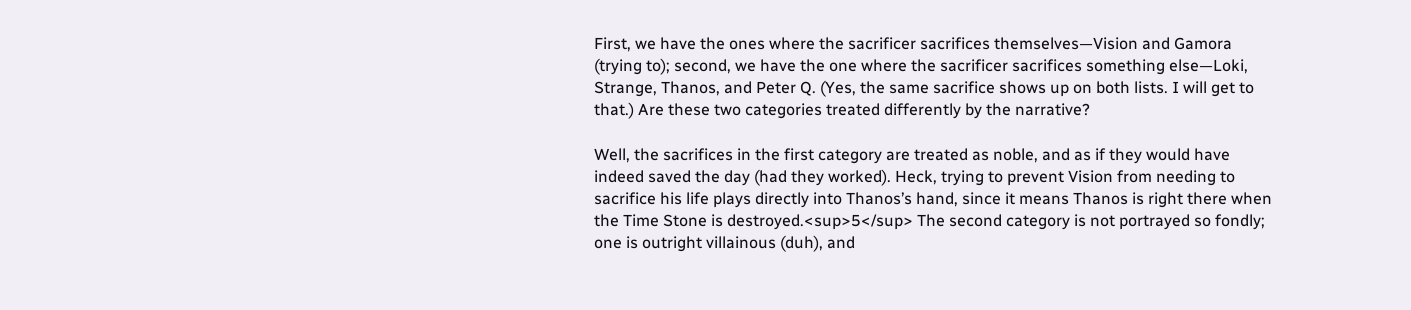First, we have the ones where the sacrificer sacrifices themselves—Vision and Gamora (trying to); second, we have the one where the sacrificer sacrifices something else—Loki, Strange, Thanos, and Peter Q. (Yes, the same sacrifice shows up on both lists. I will get to that.) Are these two categories treated differently by the narrative?

Well, the sacrifices in the first category are treated as noble, and as if they would have indeed saved the day (had they worked). Heck, trying to prevent Vision from needing to sacrifice his life plays directly into Thanos’s hand, since it means Thanos is right there when the Time Stone is destroyed.<sup>5</sup> The second category is not portrayed so fondly; one is outright villainous (duh), and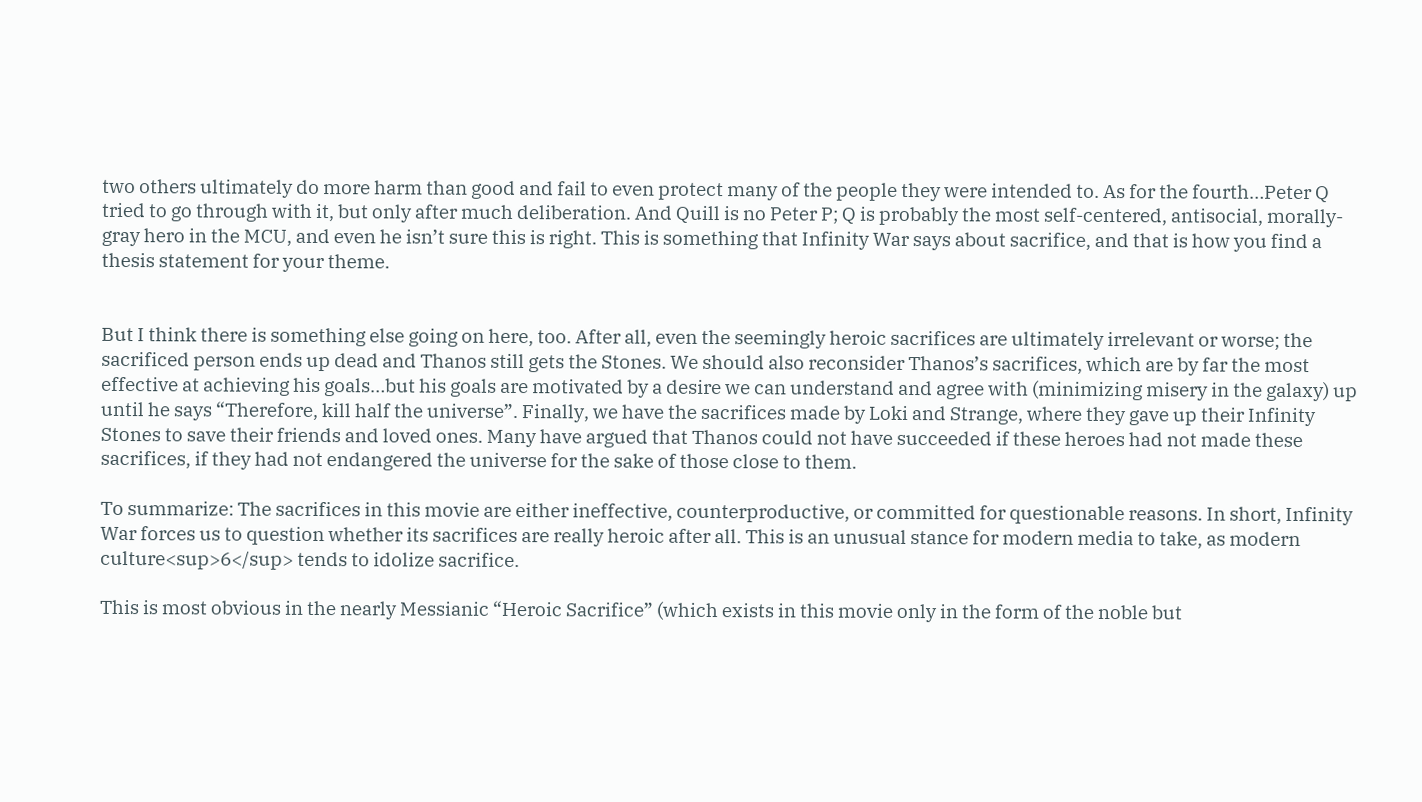two others ultimately do more harm than good and fail to even protect many of the people they were intended to. As for the fourth…Peter Q tried to go through with it, but only after much deliberation. And Quill is no Peter P; Q is probably the most self-centered, antisocial, morally-gray hero in the MCU, and even he isn’t sure this is right. This is something that Infinity War says about sacrifice, and that is how you find a thesis statement for your theme.


But I think there is something else going on here, too. After all, even the seemingly heroic sacrifices are ultimately irrelevant or worse; the sacrificed person ends up dead and Thanos still gets the Stones. We should also reconsider Thanos’s sacrifices, which are by far the most effective at achieving his goals…but his goals are motivated by a desire we can understand and agree with (minimizing misery in the galaxy) up until he says “Therefore, kill half the universe”. Finally, we have the sacrifices made by Loki and Strange, where they gave up their Infinity Stones to save their friends and loved ones. Many have argued that Thanos could not have succeeded if these heroes had not made these sacrifices, if they had not endangered the universe for the sake of those close to them.

To summarize: The sacrifices in this movie are either ineffective, counterproductive, or committed for questionable reasons. In short, Infinity War forces us to question whether its sacrifices are really heroic after all. This is an unusual stance for modern media to take, as modern culture<sup>6</sup> tends to idolize sacrifice.

This is most obvious in the nearly Messianic “Heroic Sacrifice” (which exists in this movie only in the form of the noble but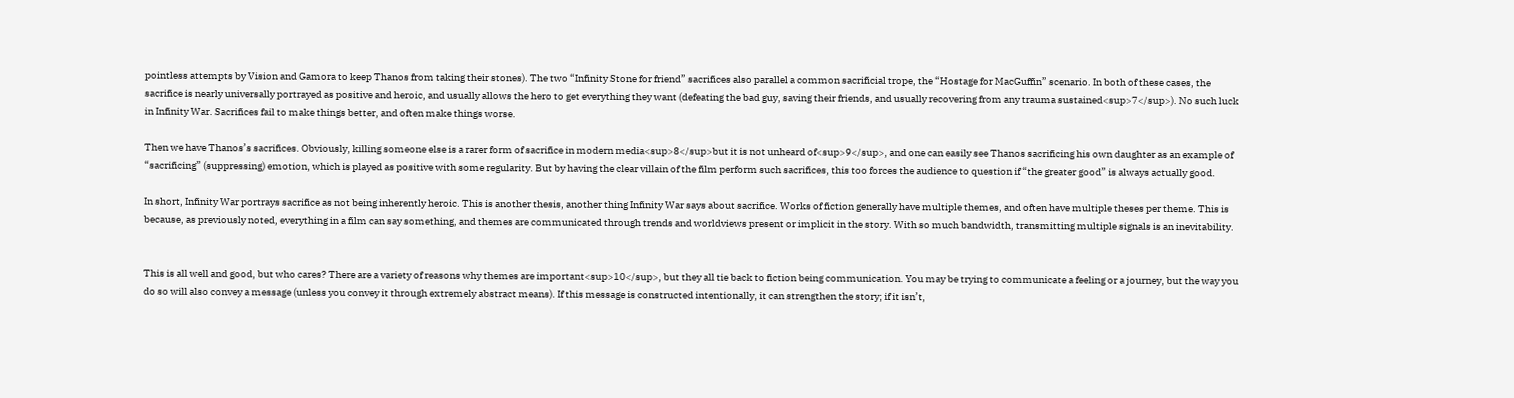pointless attempts by Vision and Gamora to keep Thanos from taking their stones). The two “Infinity Stone for friend” sacrifices also parallel a common sacrificial trope, the “Hostage for MacGuffin” scenario. In both of these cases, the sacrifice is nearly universally portrayed as positive and heroic, and usually allows the hero to get everything they want (defeating the bad guy, saving their friends, and usually recovering from any trauma sustained<sup>7</sup>). No such luck in Infinity War. Sacrifices fail to make things better, and often make things worse.

Then we have Thanos’s sacrifices. Obviously, killing someone else is a rarer form of sacrifice in modern media<sup>8</sup>but it is not unheard of<sup>9</sup>, and one can easily see Thanos sacrificing his own daughter as an example of “sacrificing” (suppressing) emotion, which is played as positive with some regularity. But by having the clear villain of the film perform such sacrifices, this too forces the audience to question if “the greater good” is always actually good.

In short, Infinity War portrays sacrifice as not being inherently heroic. This is another thesis, another thing Infinity War says about sacrifice. Works of fiction generally have multiple themes, and often have multiple theses per theme. This is because, as previously noted, everything in a film can say something, and themes are communicated through trends and worldviews present or implicit in the story. With so much bandwidth, transmitting multiple signals is an inevitability.


This is all well and good, but who cares? There are a variety of reasons why themes are important<sup>10</sup>, but they all tie back to fiction being communication. You may be trying to communicate a feeling or a journey, but the way you do so will also convey a message (unless you convey it through extremely abstract means). If this message is constructed intentionally, it can strengthen the story; if it isn’t,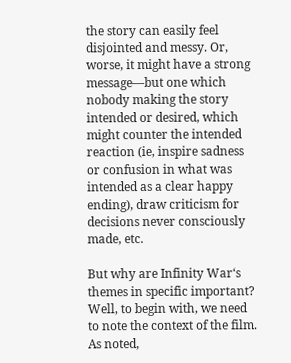the story can easily feel disjointed and messy. Or, worse, it might have a strong message—but one which nobody making the story intended or desired, which might counter the intended reaction (ie, inspire sadness or confusion in what was intended as a clear happy ending), draw criticism for decisions never consciously made, etc.

But why are Infinity War‘s themes in specific important? Well, to begin with, we need to note the context of the film. As noted,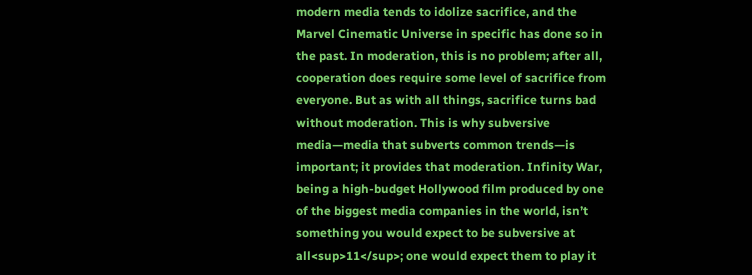modern media tends to idolize sacrifice, and the Marvel Cinematic Universe in specific has done so in the past. In moderation, this is no problem; after all, cooperation does require some level of sacrifice from everyone. But as with all things, sacrifice turns bad without moderation. This is why subversive media—media that subverts common trends—is important; it provides that moderation. Infinity War, being a high-budget Hollywood film produced by one of the biggest media companies in the world, isn’t something you would expect to be subversive at all<sup>11</sup>; one would expect them to play it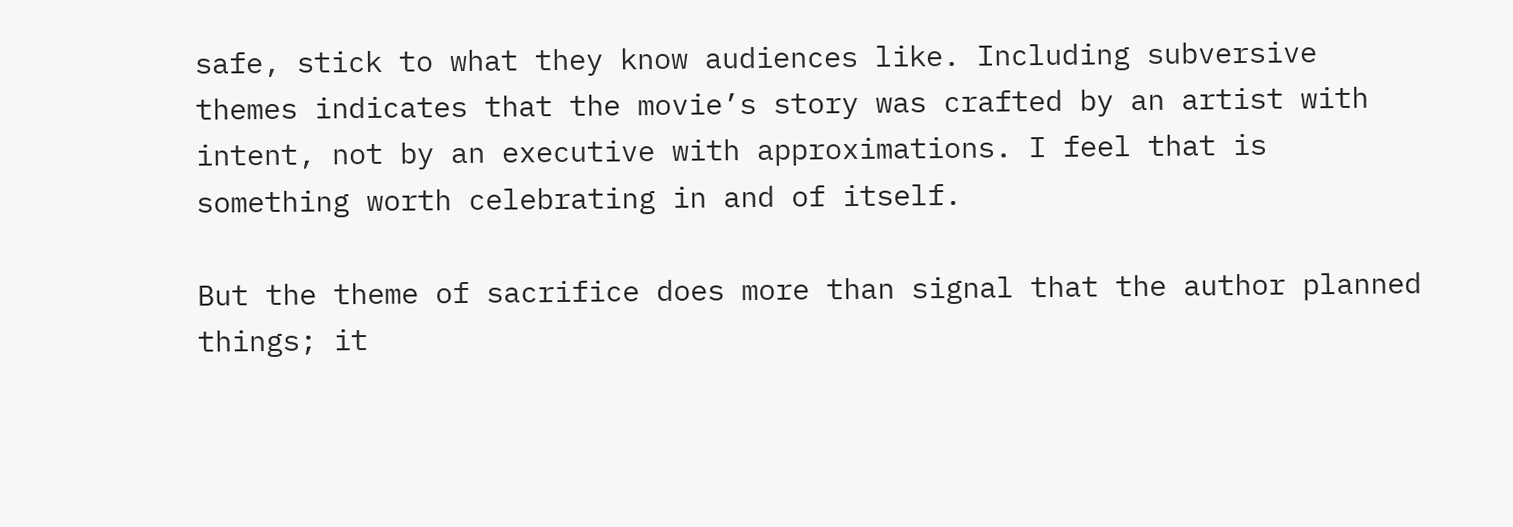safe, stick to what they know audiences like. Including subversive themes indicates that the movie’s story was crafted by an artist with intent, not by an executive with approximations. I feel that is something worth celebrating in and of itself.

But the theme of sacrifice does more than signal that the author planned things; it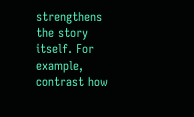strengthens the story itself. For example, contrast how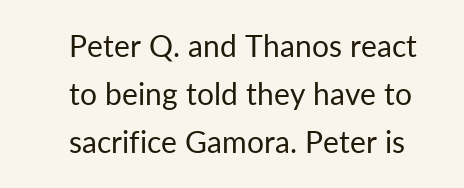Peter Q. and Thanos react to being told they have to sacrifice Gamora. Peter is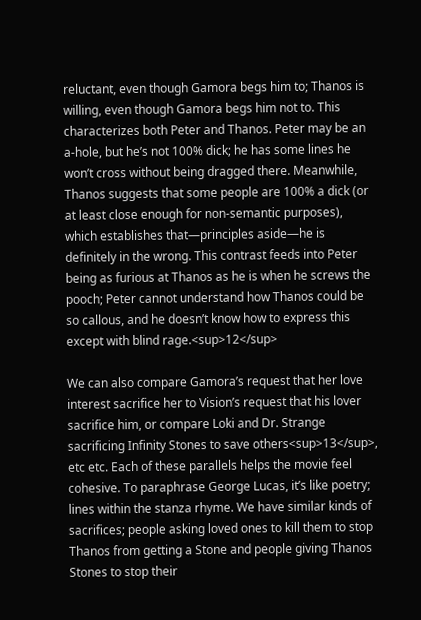reluctant, even though Gamora begs him to; Thanos is willing, even though Gamora begs him not to. This characterizes both Peter and Thanos. Peter may be an a-hole, but he’s not 100% dick; he has some lines he won’t cross without being dragged there. Meanwhile, Thanos suggests that some people are 100% a dick (or at least close enough for non-semantic purposes), which establishes that—principles aside—he is definitely in the wrong. This contrast feeds into Peter being as furious at Thanos as he is when he screws the pooch; Peter cannot understand how Thanos could be so callous, and he doesn’t know how to express this except with blind rage.<sup>12</sup>

We can also compare Gamora’s request that her love interest sacrifice her to Vision’s request that his lover sacrifice him, or compare Loki and Dr. Strange sacrificing Infinity Stones to save others<sup>13</sup>, etc etc. Each of these parallels helps the movie feel cohesive. To paraphrase George Lucas, it’s like poetry; lines within the stanza rhyme. We have similar kinds of sacrifices; people asking loved ones to kill them to stop Thanos from getting a Stone and people giving Thanos Stones to stop their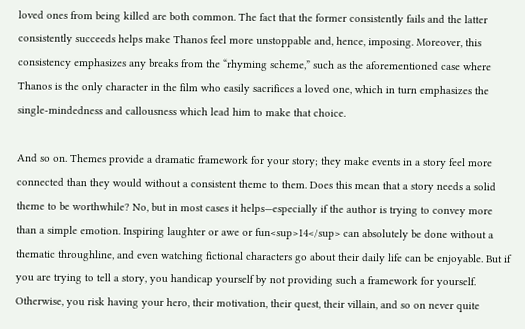loved ones from being killed are both common. The fact that the former consistently fails and the latter consistently succeeds helps make Thanos feel more unstoppable and, hence, imposing. Moreover, this consistency emphasizes any breaks from the “rhyming scheme,” such as the aforementioned case where Thanos is the only character in the film who easily sacrifices a loved one, which in turn emphasizes the single-mindedness and callousness which lead him to make that choice.

And so on. Themes provide a dramatic framework for your story; they make events in a story feel more connected than they would without a consistent theme to them. Does this mean that a story needs a solid theme to be worthwhile? No, but in most cases it helps—especially if the author is trying to convey more than a simple emotion. Inspiring laughter or awe or fun<sup>14</sup> can absolutely be done without a thematic throughline, and even watching fictional characters go about their daily life can be enjoyable. But if you are trying to tell a story, you handicap yourself by not providing such a framework for yourself. Otherwise, you risk having your hero, their motivation, their quest, their villain, and so on never quite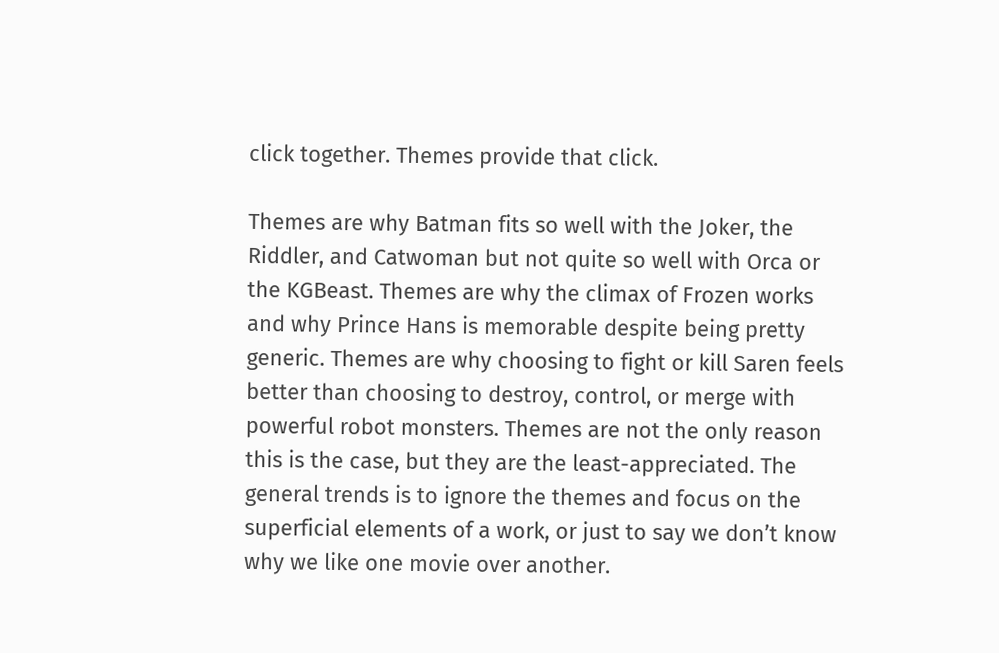click together. Themes provide that click.

Themes are why Batman fits so well with the Joker, the Riddler, and Catwoman but not quite so well with Orca or the KGBeast. Themes are why the climax of Frozen works and why Prince Hans is memorable despite being pretty generic. Themes are why choosing to fight or kill Saren feels better than choosing to destroy, control, or merge with powerful robot monsters. Themes are not the only reason this is the case, but they are the least-appreciated. The general trends is to ignore the themes and focus on the superficial elements of a work, or just to say we don’t know why we like one movie over another.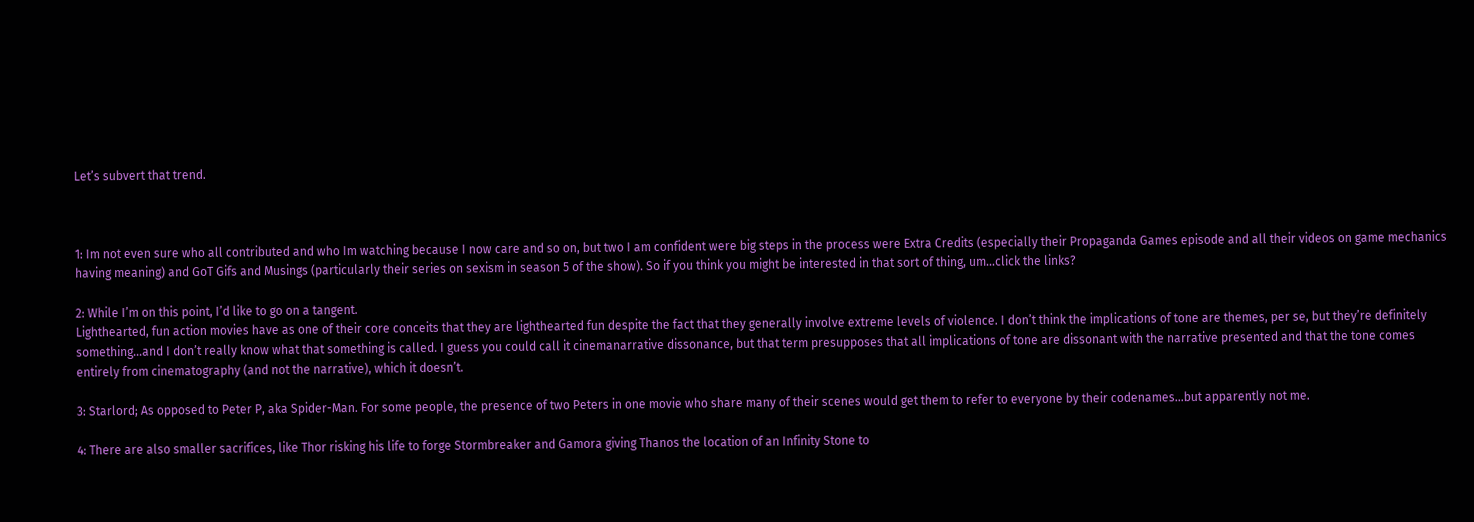Let’s subvert that trend.



1: Im not even sure who all contributed and who Im watching because I now care and so on, but two I am confident were big steps in the process were Extra Credits (especially their Propaganda Games episode and all their videos on game mechanics having meaning) and GoT Gifs and Musings (particularly their series on sexism in season 5 of the show). So if you think you might be interested in that sort of thing, um…click the links?

2: While I’m on this point, I’d like to go on a tangent.
Lighthearted, fun action movies have as one of their core conceits that they are lighthearted fun despite the fact that they generally involve extreme levels of violence. I don’t think the implications of tone are themes, per se, but they’re definitely something…and I don’t really know what that something is called. I guess you could call it cinemanarrative dissonance, but that term presupposes that all implications of tone are dissonant with the narrative presented and that the tone comes entirely from cinematography (and not the narrative), which it doesn’t.

3: Starlord; As opposed to Peter P, aka Spider-Man. For some people, the presence of two Peters in one movie who share many of their scenes would get them to refer to everyone by their codenames…but apparently not me.

4: There are also smaller sacrifices, like Thor risking his life to forge Stormbreaker and Gamora giving Thanos the location of an Infinity Stone to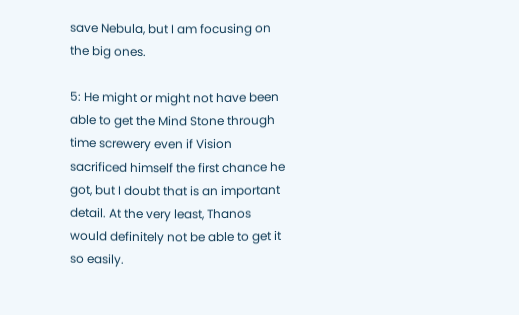save Nebula, but I am focusing on the big ones.

5: He might or might not have been able to get the Mind Stone through time screwery even if Vision sacrificed himself the first chance he got, but I doubt that is an important detail. At the very least, Thanos would definitely not be able to get it so easily.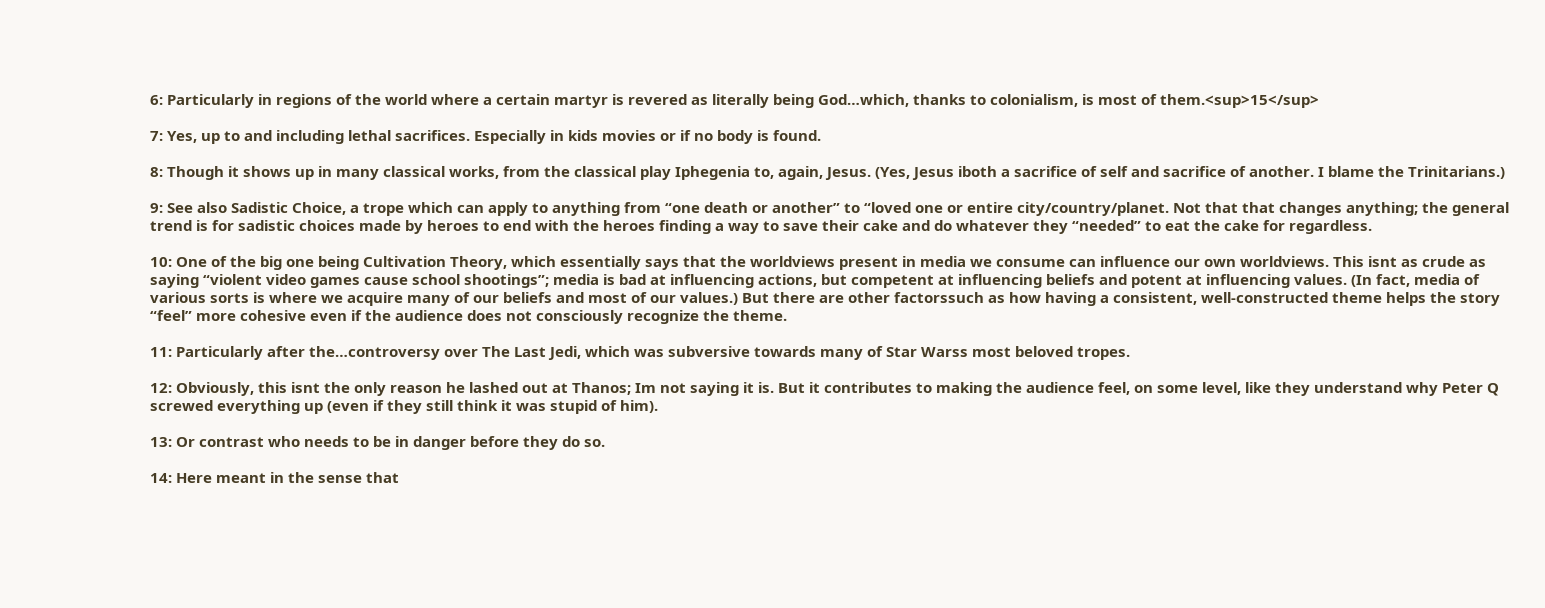6: Particularly in regions of the world where a certain martyr is revered as literally being God…which, thanks to colonialism, is most of them.<sup>15</sup>

7: Yes, up to and including lethal sacrifices. Especially in kids movies or if no body is found.

8: Though it shows up in many classical works, from the classical play Iphegenia to, again, Jesus. (Yes, Jesus iboth a sacrifice of self and sacrifice of another. I blame the Trinitarians.)

9: See also Sadistic Choice, a trope which can apply to anything from “one death or another” to “loved one or entire city/country/planet. Not that that changes anything; the general trend is for sadistic choices made by heroes to end with the heroes finding a way to save their cake and do whatever they “needed” to eat the cake for regardless.

10: One of the big one being Cultivation Theory, which essentially says that the worldviews present in media we consume can influence our own worldviews. This isnt as crude as saying “violent video games cause school shootings”; media is bad at influencing actions, but competent at influencing beliefs and potent at influencing values. (In fact, media of various sorts is where we acquire many of our beliefs and most of our values.) But there are other factorssuch as how having a consistent, well-constructed theme helps the story “feel” more cohesive even if the audience does not consciously recognize the theme.

11: Particularly after the…controversy over The Last Jedi, which was subversive towards many of Star Warss most beloved tropes.

12: Obviously, this isnt the only reason he lashed out at Thanos; Im not saying it is. But it contributes to making the audience feel, on some level, like they understand why Peter Q screwed everything up (even if they still think it was stupid of him).

13: Or contrast who needs to be in danger before they do so.

14: Here meant in the sense that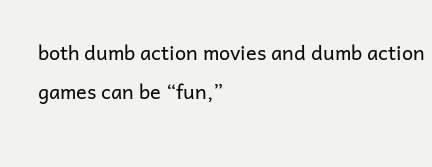both dumb action movies and dumb action games can be “fun,”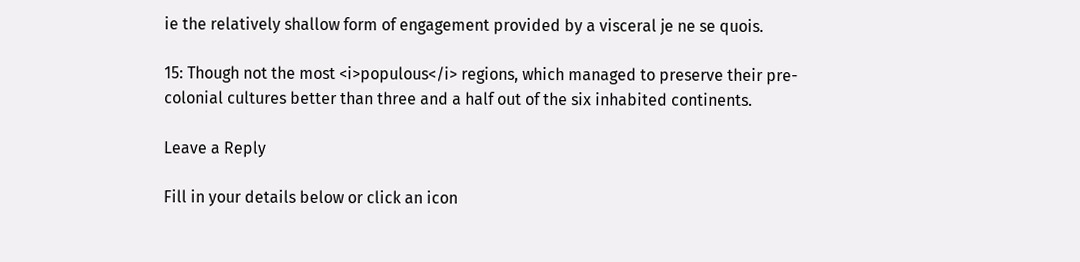ie the relatively shallow form of engagement provided by a visceral je ne se quois.

15: Though not the most <i>populous</i> regions, which managed to preserve their pre-colonial cultures better than three and a half out of the six inhabited continents.

Leave a Reply

Fill in your details below or click an icon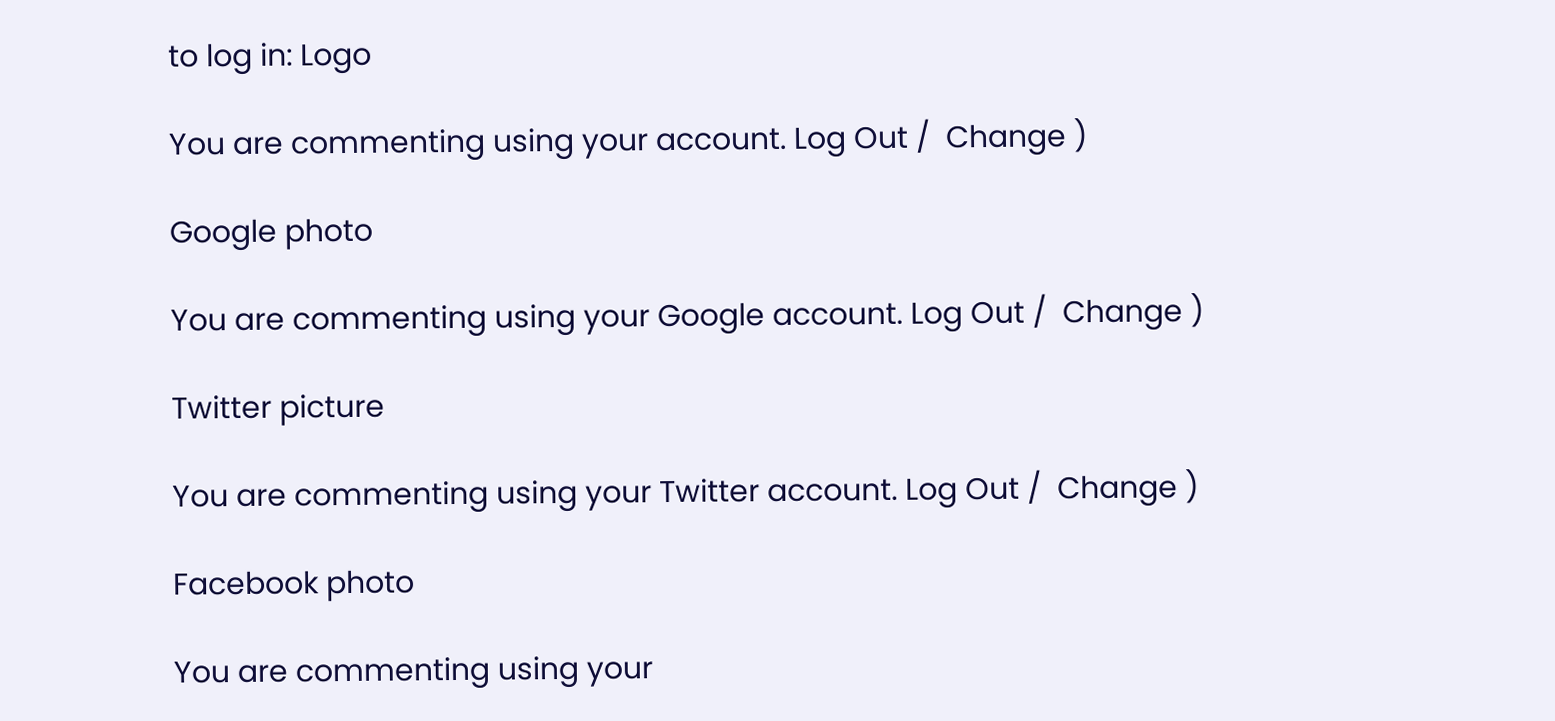to log in: Logo

You are commenting using your account. Log Out /  Change )

Google photo

You are commenting using your Google account. Log Out /  Change )

Twitter picture

You are commenting using your Twitter account. Log Out /  Change )

Facebook photo

You are commenting using your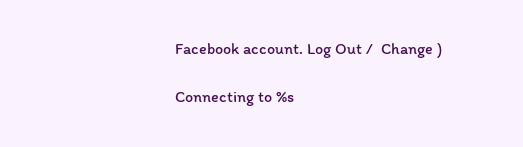Facebook account. Log Out /  Change )

Connecting to %s